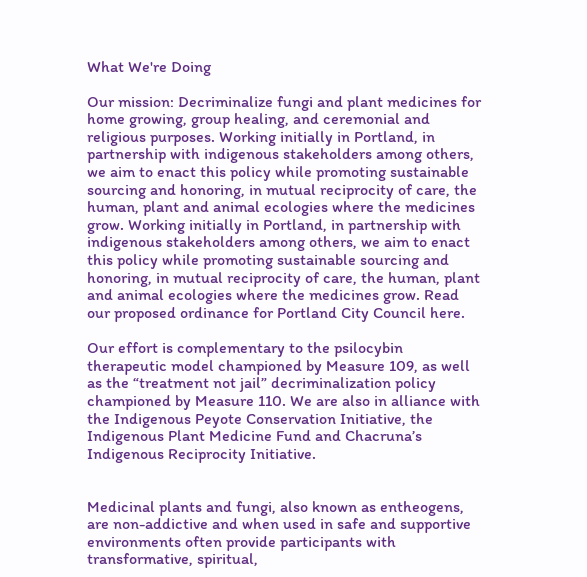What We're Doing

Our mission: Decriminalize fungi and plant medicines for home growing, group healing, and ceremonial and religious purposes. Working initially in Portland, in partnership with indigenous stakeholders among others, we aim to enact this policy while promoting sustainable sourcing and honoring, in mutual reciprocity of care, the human, plant and animal ecologies where the medicines grow. Working initially in Portland, in partnership with indigenous stakeholders among others, we aim to enact this policy while promoting sustainable sourcing and honoring, in mutual reciprocity of care, the human, plant and animal ecologies where the medicines grow. Read our proposed ordinance for Portland City Council here.

Our effort is complementary to the psilocybin therapeutic model championed by Measure 109, as well as the “treatment not jail” decriminalization policy championed by Measure 110. We are also in alliance with the Indigenous Peyote Conservation Initiative, the Indigenous Plant Medicine Fund and Chacruna’s Indigenous Reciprocity Initiative.


Medicinal plants and fungi, also known as entheogens, are non-addictive and when used in safe and supportive environments often provide participants with transformative, spiritual,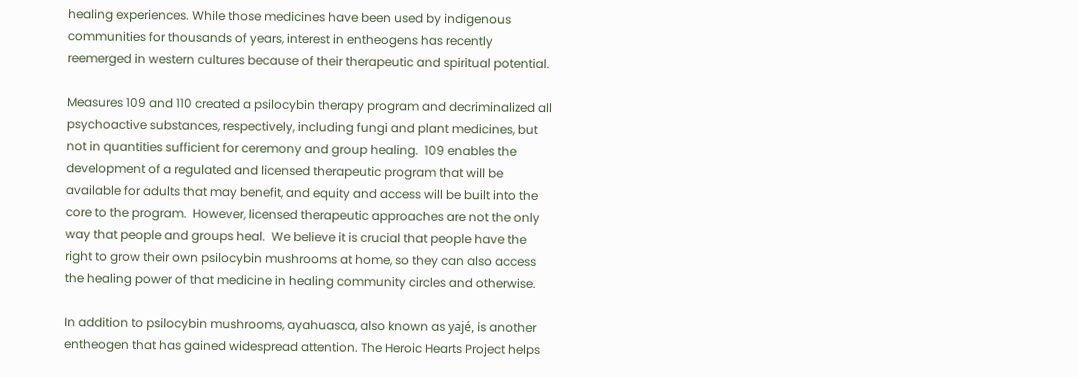healing experiences. While those medicines have been used by indigenous communities for thousands of years, interest in entheogens has recently reemerged in western cultures because of their therapeutic and spiritual potential.

Measures 109 and 110 created a psilocybin therapy program and decriminalized all psychoactive substances, respectively, including fungi and plant medicines, but not in quantities sufficient for ceremony and group healing.  109 enables the development of a regulated and licensed therapeutic program that will be available for adults that may benefit, and equity and access will be built into the core to the program.  However, licensed therapeutic approaches are not the only way that people and groups heal.  We believe it is crucial that people have the right to grow their own psilocybin mushrooms at home, so they can also access the healing power of that medicine in healing community circles and otherwise.

In addition to psilocybin mushrooms, ayahuasca, also known as yajé, is another entheogen that has gained widespread attention. The Heroic Hearts Project helps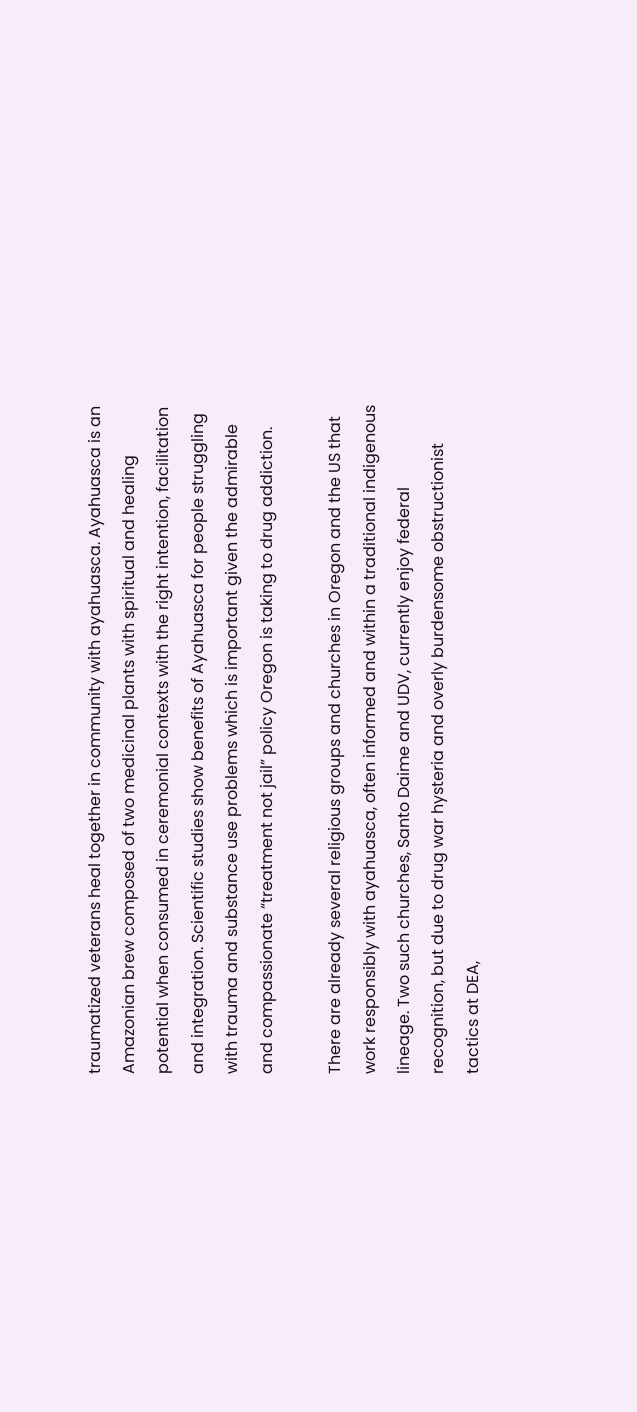traumatized veterans heal together in community with ayahuasca. Ayahuasca is an Amazonian brew composed of two medicinal plants with spiritual and healing potential when consumed in ceremonial contexts with the right intention, facilitation and integration. Scientific studies show benefits of Ayahuasca for people struggling with trauma and substance use problems which is important given the admirable and compassionate “treatment not jail” policy Oregon is taking to drug addiction.

There are already several religious groups and churches in Oregon and the US that work responsibly with ayahuasca, often informed and within a traditional indigenous lineage. Two such churches, Santo Daime and UDV, currently enjoy federal recognition, but due to drug war hysteria and overly burdensome obstructionist tactics at DEA,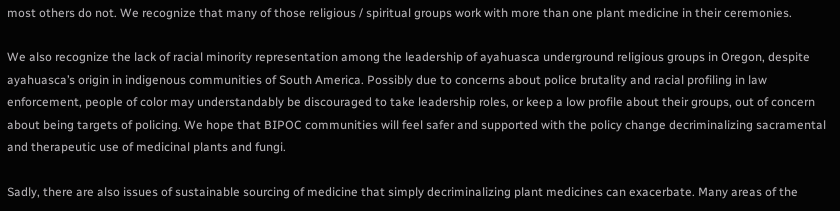most others do not. We recognize that many of those religious / spiritual groups work with more than one plant medicine in their ceremonies.

We also recognize the lack of racial minority representation among the leadership of ayahuasca underground religious groups in Oregon, despite ayahuasca’s origin in indigenous communities of South America. Possibly due to concerns about police brutality and racial profiling in law enforcement, people of color may understandably be discouraged to take leadership roles, or keep a low profile about their groups, out of concern about being targets of policing. We hope that BIPOC communities will feel safer and supported with the policy change decriminalizing sacramental and therapeutic use of medicinal plants and fungi.

Sadly, there are also issues of sustainable sourcing of medicine that simply decriminalizing plant medicines can exacerbate. Many areas of the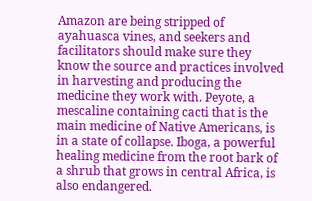Amazon are being stripped of ayahuasca vines, and seekers and facilitators should make sure they know the source and practices involved in harvesting and producing the medicine they work with. Peyote, a mescaline containing cacti that is the main medicine of Native Americans, is in a state of collapse. Iboga, a powerful healing medicine from the root bark of a shrub that grows in central Africa, is also endangered.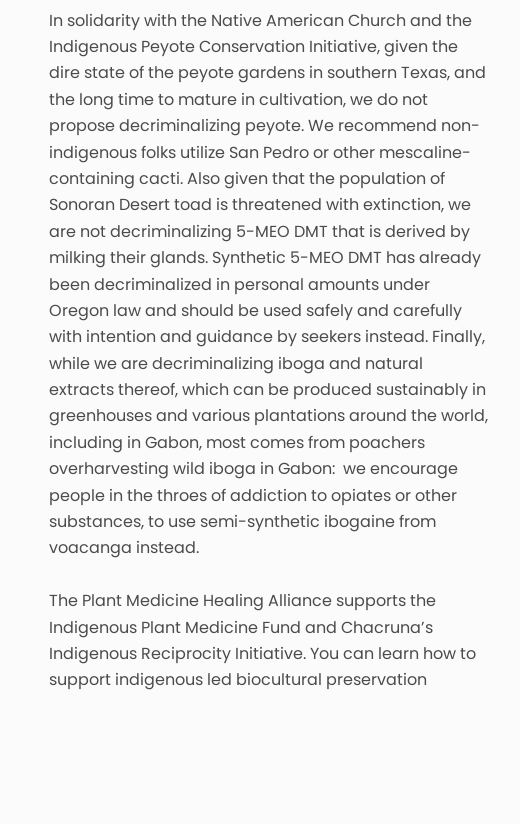In solidarity with the Native American Church and the Indigenous Peyote Conservation Initiative, given the dire state of the peyote gardens in southern Texas, and the long time to mature in cultivation, we do not propose decriminalizing peyote. We recommend non-indigenous folks utilize San Pedro or other mescaline-containing cacti. Also given that the population of Sonoran Desert toad is threatened with extinction, we are not decriminalizing 5-MEO DMT that is derived by milking their glands. Synthetic 5-MEO DMT has already been decriminalized in personal amounts under Oregon law and should be used safely and carefully with intention and guidance by seekers instead. Finally, while we are decriminalizing iboga and natural extracts thereof, which can be produced sustainably in greenhouses and various plantations around the world, including in Gabon, most comes from poachers overharvesting wild iboga in Gabon:  we encourage people in the throes of addiction to opiates or other substances, to use semi-synthetic ibogaine from voacanga instead.

The Plant Medicine Healing Alliance supports the Indigenous Plant Medicine Fund and Chacruna’s Indigenous Reciprocity Initiative. You can learn how to support indigenous led biocultural preservation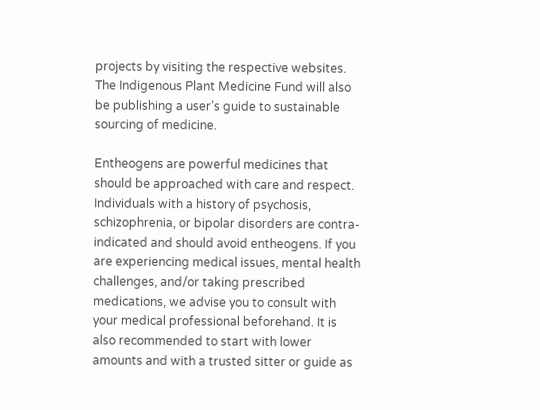projects by visiting the respective websites. The Indigenous Plant Medicine Fund will also be publishing a user’s guide to sustainable sourcing of medicine.

Entheogens are powerful medicines that should be approached with care and respect. Individuals with a history of psychosis, schizophrenia, or bipolar disorders are contra-indicated and should avoid entheogens. If you are experiencing medical issues, mental health challenges, and/or taking prescribed medications, we advise you to consult with your medical professional beforehand. It is also recommended to start with lower amounts and with a trusted sitter or guide as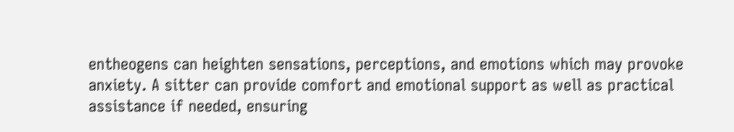entheogens can heighten sensations, perceptions, and emotions which may provoke anxiety. A sitter can provide comfort and emotional support as well as practical assistance if needed, ensuring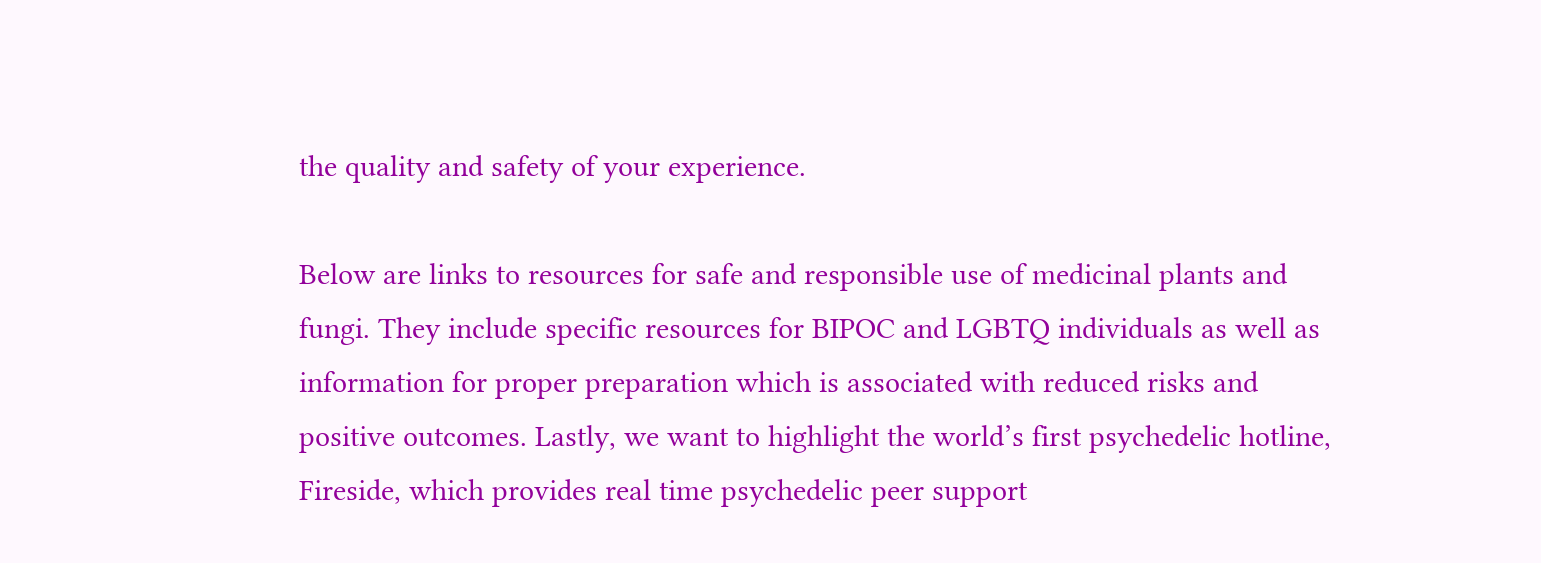the quality and safety of your experience.

Below are links to resources for safe and responsible use of medicinal plants and fungi. They include specific resources for BIPOC and LGBTQ individuals as well as information for proper preparation which is associated with reduced risks and positive outcomes. Lastly, we want to highlight the world’s first psychedelic hotline, Fireside, which provides real time psychedelic peer support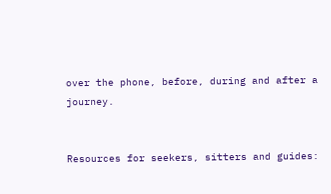over the phone, before, during and after a journey.


Resources for seekers, sitters and guides: